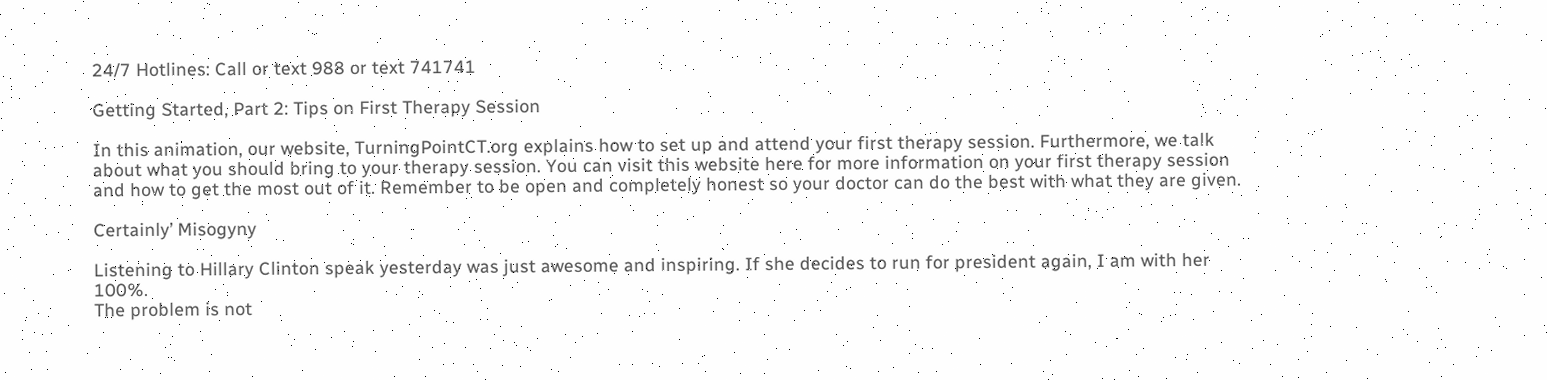24/7 Hotlines: Call or text 988 or text 741741

Getting Started, Part 2: Tips on First Therapy Session

In this animation, our website, TurningPointCT.org explains how to set up and attend your first therapy session. Furthermore, we talk about what you should bring to your therapy session. You can visit this website here for more information on your first therapy session and how to get the most out of it. Remember to be open and completely honest so your doctor can do the best with what they are given.

Certainly’ Misogyny

Listening to Hillary Clinton speak yesterday was just awesome and inspiring. If she decides to run for president again, I am with her 100%.
The problem is not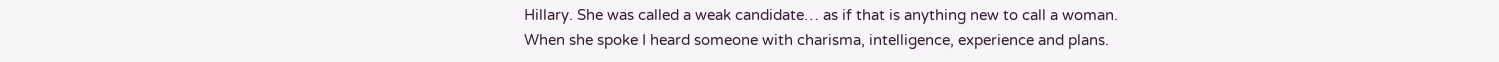Hillary. She was called a weak candidate… as if that is anything new to call a woman.
When she spoke I heard someone with charisma, intelligence, experience and plans.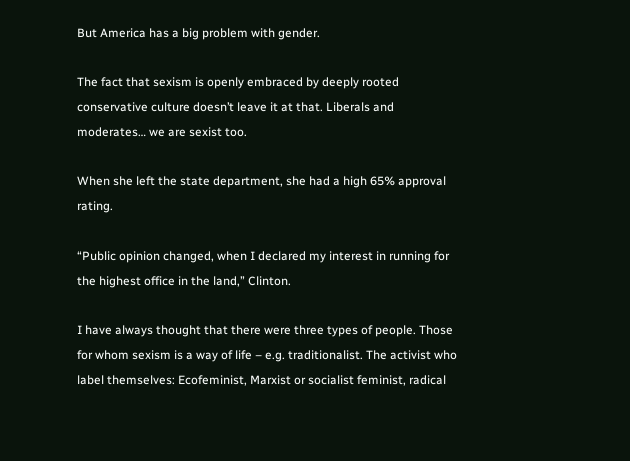But America has a big problem with gender.

The fact that sexism is openly embraced by deeply rooted conservative culture doesn’t leave it at that. Liberals and moderates… we are sexist too.

When she left the state department, she had a high 65% approval rating.

“Public opinion changed, when I declared my interest in running for the highest office in the land,” Clinton.

I have always thought that there were three types of people. Those for whom sexism is a way of life – e.g. traditionalist. The activist who label themselves: Ecofeminist, Marxist or socialist feminist, radical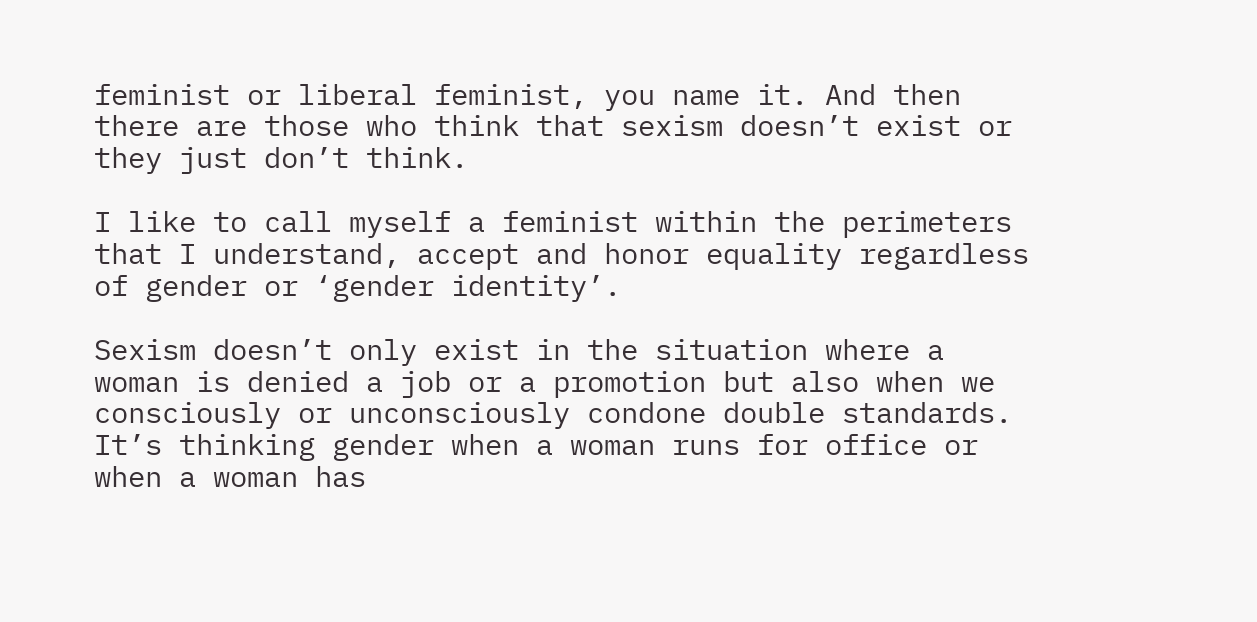feminist or liberal feminist, you name it. And then there are those who think that sexism doesn’t exist or they just don’t think.

I like to call myself a feminist within the perimeters that I understand, accept and honor equality regardless of gender or ‘gender identity’.

Sexism doesn’t only exist in the situation where a woman is denied a job or a promotion but also when we consciously or unconsciously condone double standards. It’s thinking gender when a woman runs for office or when a woman has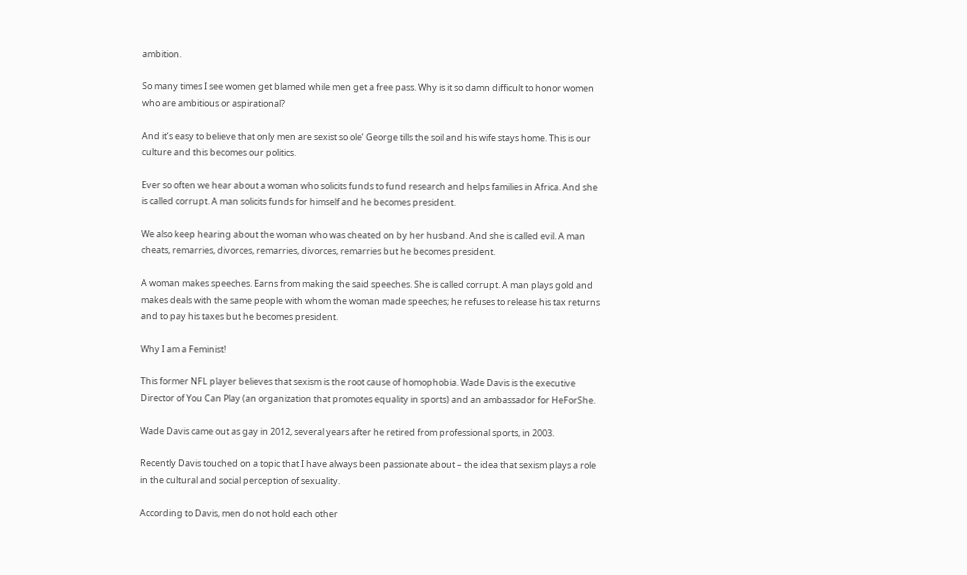ambition.

So many times I see women get blamed while men get a free pass. Why is it so damn difficult to honor women who are ambitious or aspirational?

And it’s easy to believe that only men are sexist so ole’ George tills the soil and his wife stays home. This is our culture and this becomes our politics.

Ever so often we hear about a woman who solicits funds to fund research and helps families in Africa. And she is called corrupt. A man solicits funds for himself and he becomes president.

We also keep hearing about the woman who was cheated on by her husband. And she is called evil. A man cheats, remarries, divorces, remarries, divorces, remarries but he becomes president.

A woman makes speeches. Earns from making the said speeches. She is called corrupt. A man plays gold and makes deals with the same people with whom the woman made speeches; he refuses to release his tax returns and to pay his taxes but he becomes president.

Why I am a Feminist!

This former NFL player believes that sexism is the root cause of homophobia. Wade Davis is the executive Director of You Can Play (an organization that promotes equality in sports) and an ambassador for HeForShe.

Wade Davis came out as gay in 2012, several years after he retired from professional sports, in 2003.

Recently Davis touched on a topic that I have always been passionate about – the idea that sexism plays a role in the cultural and social perception of sexuality.

According to Davis, men do not hold each other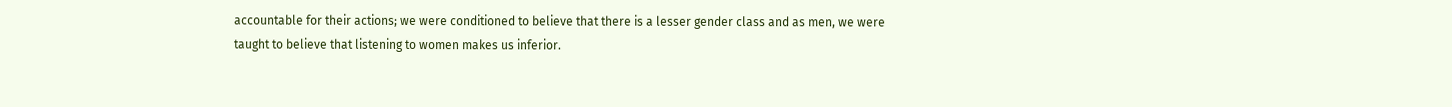accountable for their actions; we were conditioned to believe that there is a lesser gender class and as men, we were taught to believe that listening to women makes us inferior.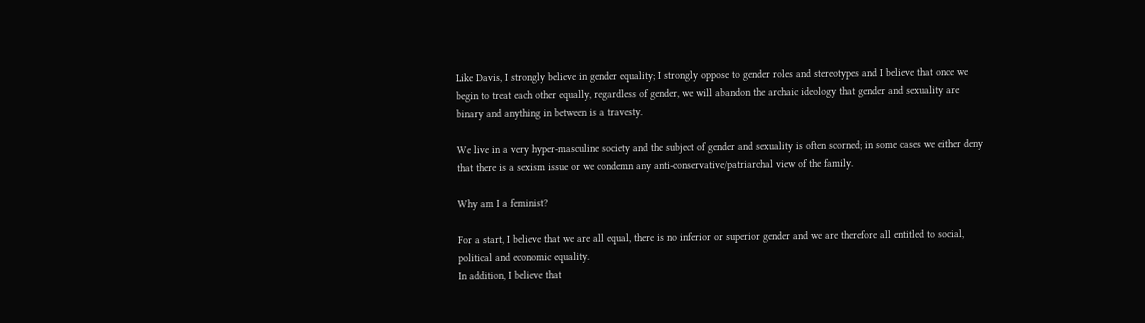Like Davis, I strongly believe in gender equality; I strongly oppose to gender roles and stereotypes and I believe that once we begin to treat each other equally, regardless of gender, we will abandon the archaic ideology that gender and sexuality are binary and anything in between is a travesty.

We live in a very hyper-masculine society and the subject of gender and sexuality is often scorned; in some cases we either deny that there is a sexism issue or we condemn any anti-conservative/patriarchal view of the family.

Why am I a feminist?

For a start, I believe that we are all equal, there is no inferior or superior gender and we are therefore all entitled to social, political and economic equality.
In addition, I believe that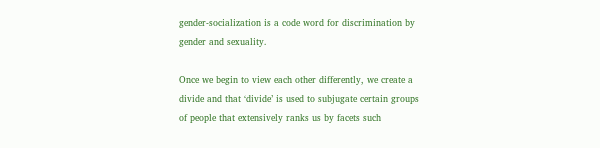gender-socialization is a code word for discrimination by gender and sexuality.

Once we begin to view each other differently, we create a divide and that ‘divide’ is used to subjugate certain groups of people that extensively ranks us by facets such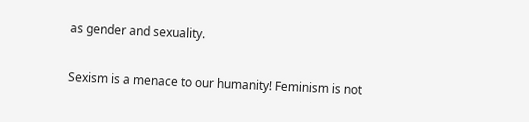as gender and sexuality.

Sexism is a menace to our humanity! Feminism is not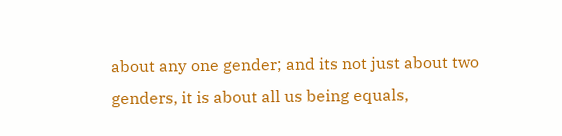about any one gender; and its not just about two genders, it is about all us being equals,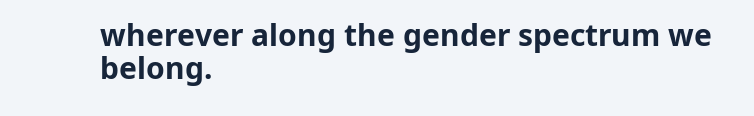wherever along the gender spectrum we belong.